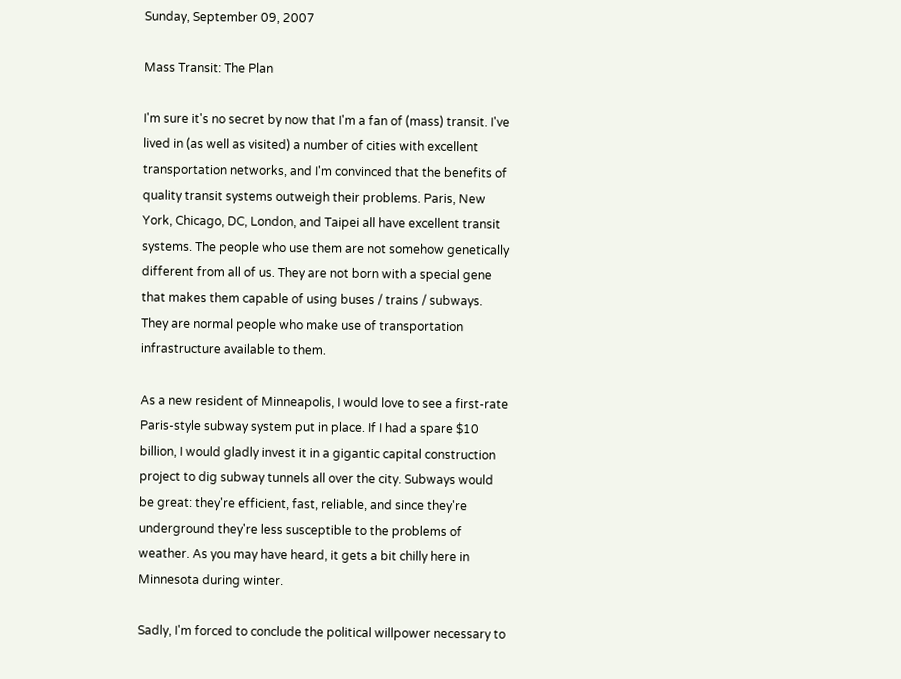Sunday, September 09, 2007

Mass Transit: The Plan

I'm sure it's no secret by now that I'm a fan of (mass) transit. I've lived in (as well as visited) a number of cities with excellent transportation networks, and I'm convinced that the benefits of quality transit systems outweigh their problems. Paris, New York, Chicago, DC, London, and Taipei all have excellent transit systems. The people who use them are not somehow genetically different from all of us. They are not born with a special gene that makes them capable of using buses / trains / subways. They are normal people who make use of transportation infrastructure available to them.

As a new resident of Minneapolis, I would love to see a first-rate Paris-style subway system put in place. If I had a spare $10 billion, I would gladly invest it in a gigantic capital construction project to dig subway tunnels all over the city. Subways would be great: they're efficient, fast, reliable, and since they're underground they're less susceptible to the problems of weather. As you may have heard, it gets a bit chilly here in Minnesota during winter.

Sadly, I'm forced to conclude the political willpower necessary to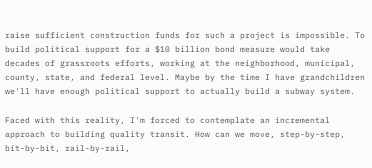raise sufficient construction funds for such a project is impossible. To build political support for a $10 billion bond measure would take decades of grassroots efforts, working at the neighborhood, municipal, county, state, and federal level. Maybe by the time I have grandchildren we'll have enough political support to actually build a subway system.

Faced with this reality, I'm forced to contemplate an incremental approach to building quality transit. How can we move, step-by-step, bit-by-bit, rail-by-rail,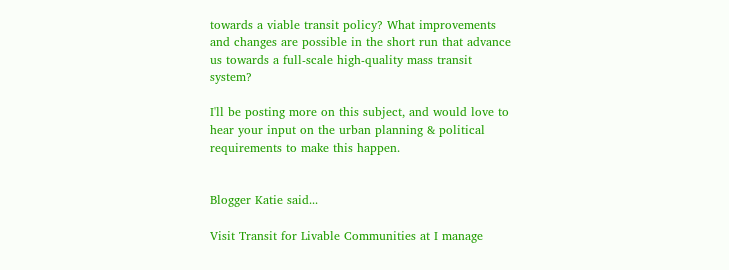towards a viable transit policy? What improvements and changes are possible in the short run that advance us towards a full-scale high-quality mass transit system?

I'll be posting more on this subject, and would love to hear your input on the urban planning & political requirements to make this happen.


Blogger Katie said...

Visit Transit for Livable Communities at I manage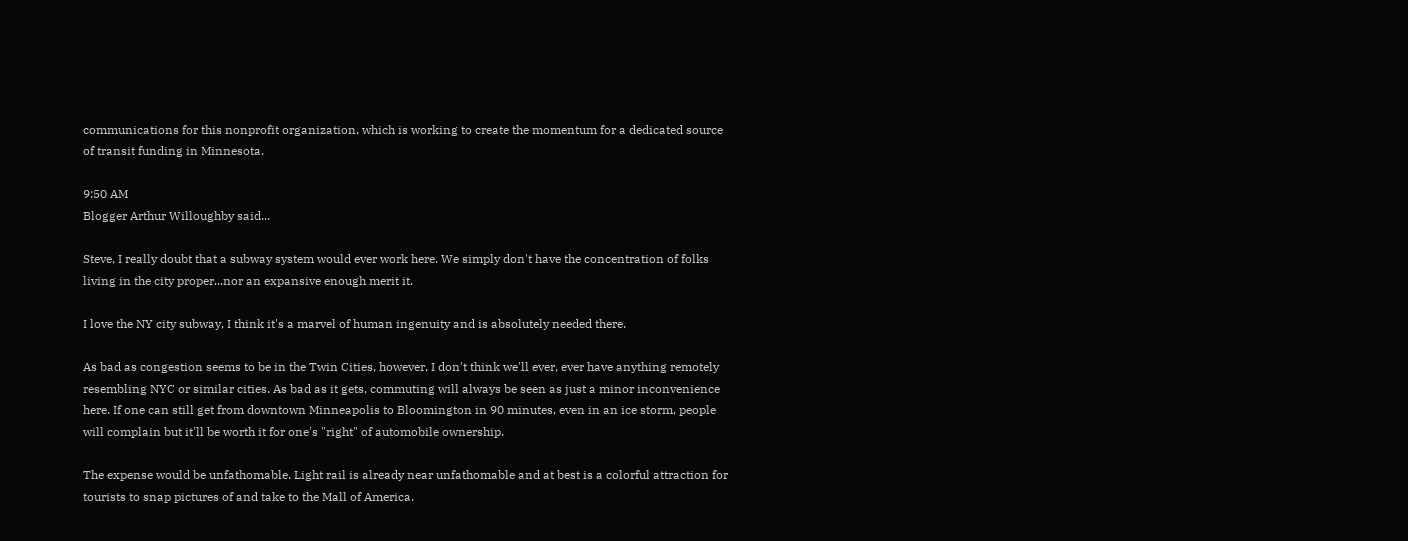communications for this nonprofit organization, which is working to create the momentum for a dedicated source of transit funding in Minnesota.

9:50 AM
Blogger Arthur Willoughby said...

Steve, I really doubt that a subway system would ever work here. We simply don't have the concentration of folks living in the city proper...nor an expansive enough merit it.

I love the NY city subway, I think it's a marvel of human ingenuity and is absolutely needed there.

As bad as congestion seems to be in the Twin Cities, however, I don't think we'll ever, ever have anything remotely resembling NYC or similar cities. As bad as it gets, commuting will always be seen as just a minor inconvenience here. If one can still get from downtown Minneapolis to Bloomington in 90 minutes, even in an ice storm, people will complain but it'll be worth it for one's "right" of automobile ownership.

The expense would be unfathomable. Light rail is already near unfathomable and at best is a colorful attraction for tourists to snap pictures of and take to the Mall of America.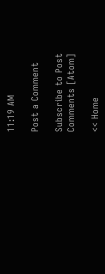11:19 AM

Post a Comment

Subscribe to Post Comments [Atom]

<< Home